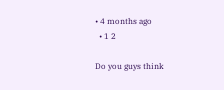• 4 months ago
  • 1 2

Do you guys think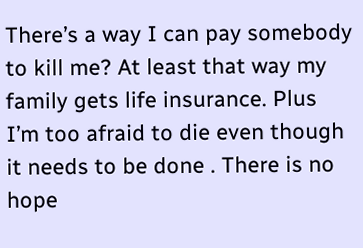There’s a way I can pay somebody to kill me? At least that way my family gets life insurance. Plus I’m too afraid to die even though it needs to be done . There is no hope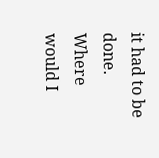it had to be done. Where would I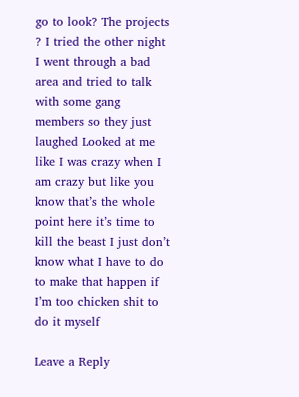go to look? The projects ? I tried the other night I went through a bad area and tried to talk with some gang members so they just laughed Looked at me like I was crazy when I am crazy but like you know that’s the whole point here it’s time to kill the beast I just don’t know what I have to do to make that happen if I’m too chicken shit to do it myself

Leave a Reply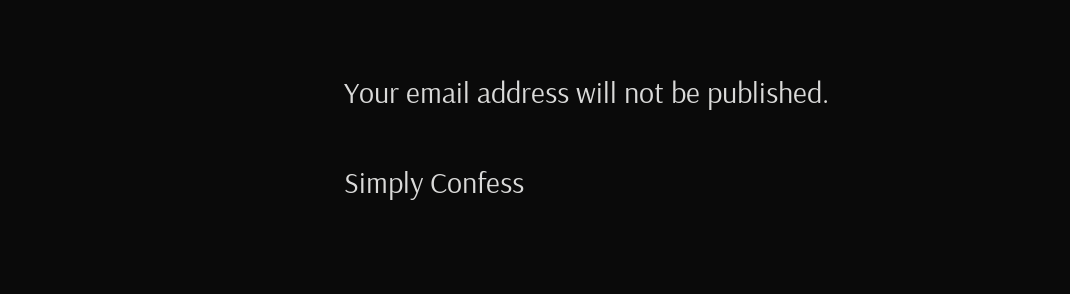Your email address will not be published.

Simply Confess